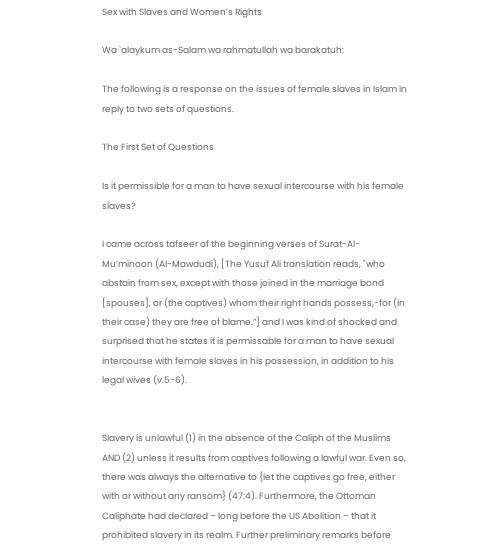Sex with Slaves and Women’s Rights

Wa `alaykum as-Salam wa rahmatullah wa barakatuh:

The following is a response on the issues of female slaves in Islam in reply to two sets of questions.

The First Set of Questions

Is it permissible for a man to have sexual intercourse with his female slaves?

I came across tafseer of the beginning verses of Surat-Al-Mu’minoon (Al-Mawdudi), [The Yusuf Ali translation reads, "who abstain from sex, except with those joined in the marriage bond [spouses], or (the captives) whom their right hands possess,-for (in their case) they are free of blame.”] and I was kind of shocked and surprised that he states it is permissable for a man to have sexual intercourse with female slaves in his possession, in addition to his legal wives (v.5-6).


Slavery is unlawful (1) in the absence of the Caliph of the Muslims AND (2) unless it results from captives following a lawful war. Even so, there was always the alternative to {let the captives go free, either with or without any ransom} (47:4). Furthermore, the Ottoman Caliphate had declared – long before the US Abolition – that it prohibited slavery in its realm. Further preliminary remarks before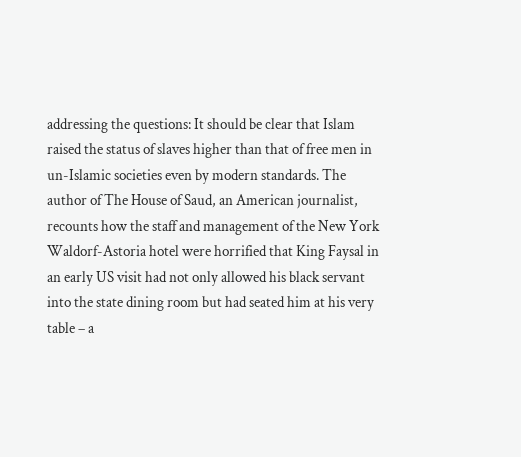addressing the questions: It should be clear that Islam raised the status of slaves higher than that of free men in un-Islamic societies even by modern standards. The author of The House of Saud, an American journalist, recounts how the staff and management of the New York Waldorf-Astoria hotel were horrified that King Faysal in an early US visit had not only allowed his black servant into the state dining room but had seated him at his very table – a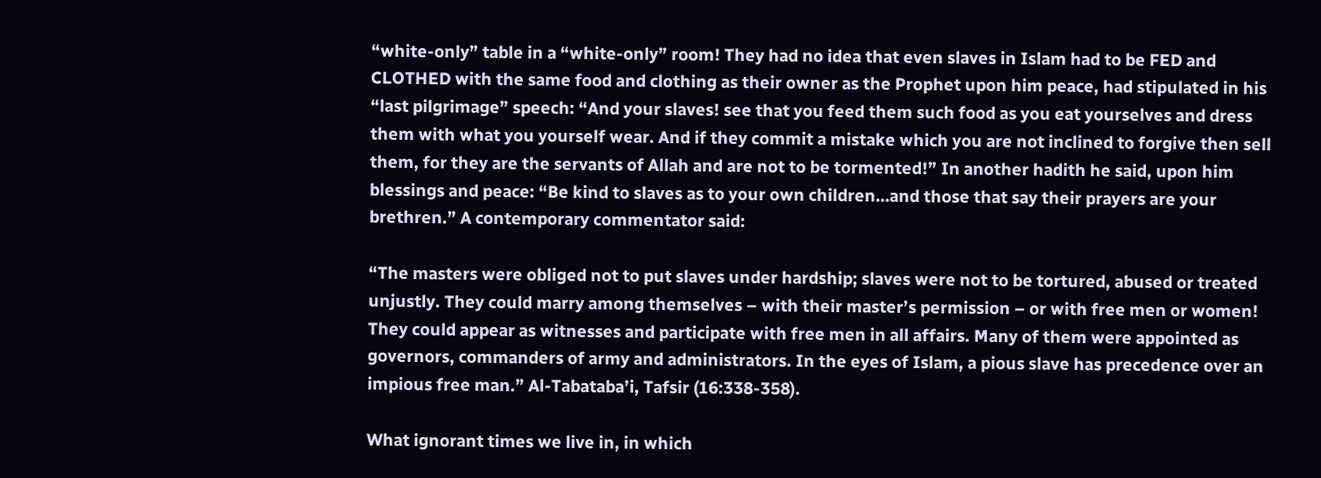“white-only” table in a “white-only” room! They had no idea that even slaves in Islam had to be FED and CLOTHED with the same food and clothing as their owner as the Prophet upon him peace, had stipulated in his “last pilgrimage” speech: “And your slaves! see that you feed them such food as you eat yourselves and dress them with what you yourself wear. And if they commit a mistake which you are not inclined to forgive then sell them, for they are the servants of Allah and are not to be tormented!” In another hadith he said, upon him blessings and peace: “Be kind to slaves as to your own children…and those that say their prayers are your brethren.” A contemporary commentator said:

“The masters were obliged not to put slaves under hardship; slaves were not to be tortured, abused or treated unjustly. They could marry among themselves – with their master’s permission – or with free men or women! They could appear as witnesses and participate with free men in all affairs. Many of them were appointed as governors, commanders of army and administrators. In the eyes of Islam, a pious slave has precedence over an impious free man.” Al-Tabataba’i, Tafsir (16:338-358).

What ignorant times we live in, in which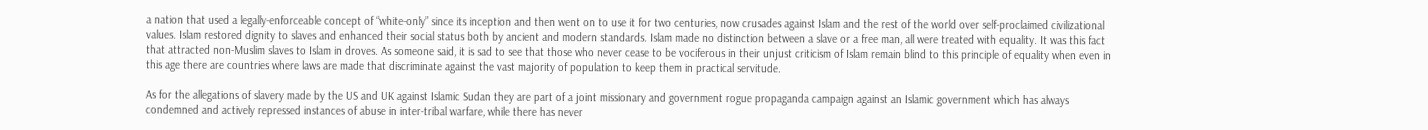a nation that used a legally-enforceable concept of “white-only” since its inception and then went on to use it for two centuries, now crusades against Islam and the rest of the world over self-proclaimed civilizational values. Islam restored dignity to slaves and enhanced their social status both by ancient and modern standards. Islam made no distinction between a slave or a free man, all were treated with equality. It was this fact that attracted non-Muslim slaves to Islam in droves. As someone said, it is sad to see that those who never cease to be vociferous in their unjust criticism of Islam remain blind to this principle of equality when even in this age there are countries where laws are made that discriminate against the vast majority of population to keep them in practical servitude.

As for the allegations of slavery made by the US and UK against Islamic Sudan they are part of a joint missionary and government rogue propaganda campaign against an Islamic government which has always condemned and actively repressed instances of abuse in inter-tribal warfare, while there has never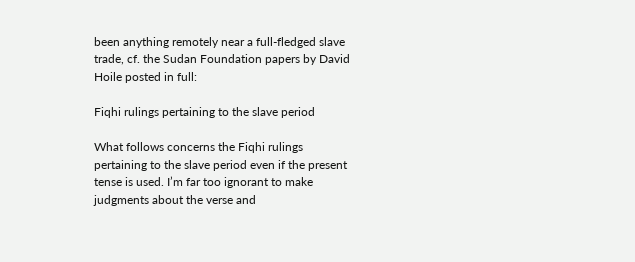been anything remotely near a full-fledged slave trade, cf. the Sudan Foundation papers by David Hoile posted in full:

Fiqhi rulings pertaining to the slave period

What follows concerns the Fiqhi rulings pertaining to the slave period even if the present tense is used. I’m far too ignorant to make judgments about the verse and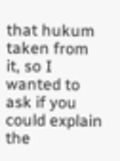that hukum taken from it, so I wanted to ask if you could explain the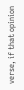verse, if that opinion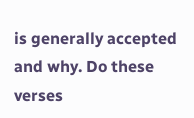is generally accepted and why. Do these verses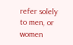refer solely to men, or women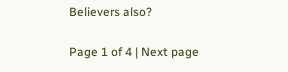Believers also?

Page 1 of 4 | Next page